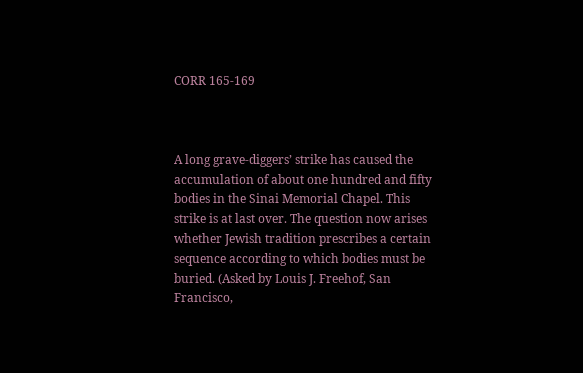CORR 165-169



A long grave-diggers’ strike has caused the accumulation of about one hundred and fifty bodies in the Sinai Memorial Chapel. This strike is at last over. The question now arises whether Jewish tradition prescribes a certain sequence according to which bodies must be buried. (Asked by Louis J. Freehof, San Francisco,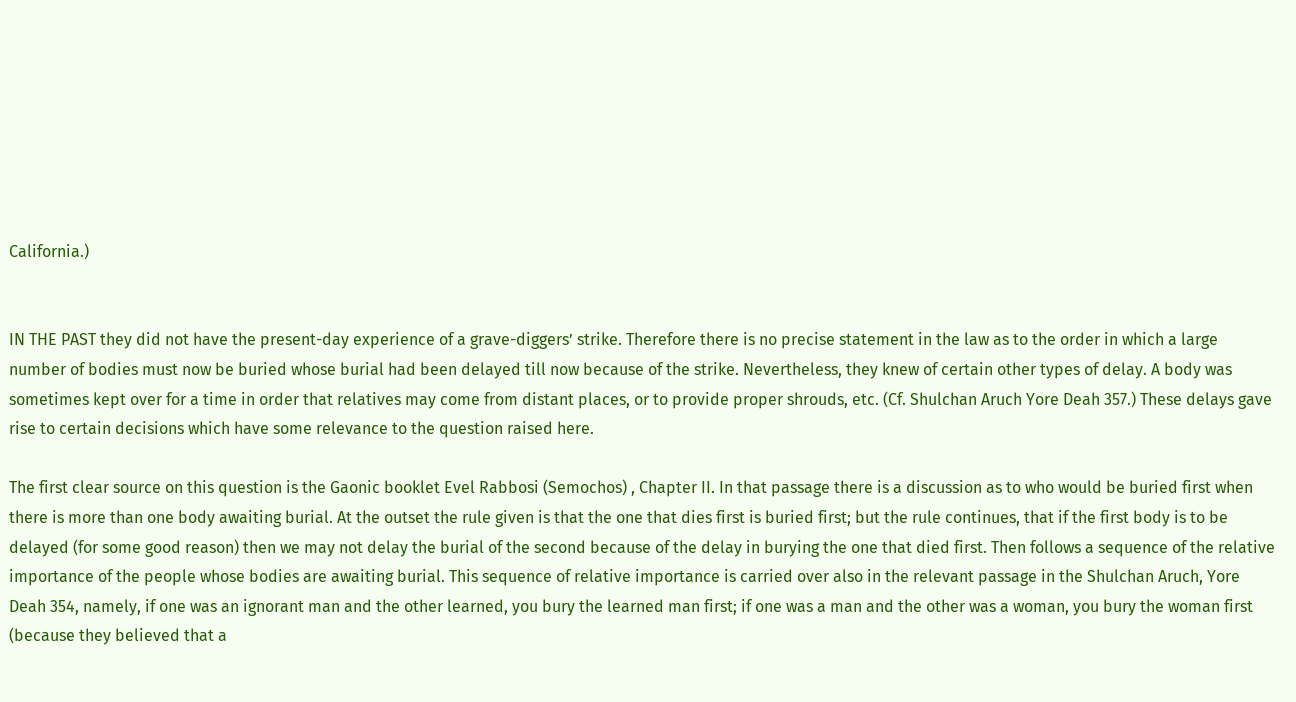California.)


IN THE PAST they did not have the present-day experience of a grave-diggers’ strike. Therefore there is no precise statement in the law as to the order in which a large number of bodies must now be buried whose burial had been delayed till now because of the strike. Nevertheless, they knew of certain other types of delay. A body was sometimes kept over for a time in order that relatives may come from distant places, or to provide proper shrouds, etc. (Cf. Shulchan Aruch Yore Deah 357.) These delays gave rise to certain decisions which have some relevance to the question raised here.

The first clear source on this question is the Gaonic booklet Evel Rabbosi (Semochos) , Chapter II. In that passage there is a discussion as to who would be buried first when there is more than one body awaiting burial. At the outset the rule given is that the one that dies first is buried first; but the rule continues, that if the first body is to be delayed (for some good reason) then we may not delay the burial of the second because of the delay in burying the one that died first. Then follows a sequence of the relative importance of the people whose bodies are awaiting burial. This sequence of relative importance is carried over also in the relevant passage in the Shulchan Aruch, Yore Deah 354, namely, if one was an ignorant man and the other learned, you bury the learned man first; if one was a man and the other was a woman, you bury the woman first (because they believed that a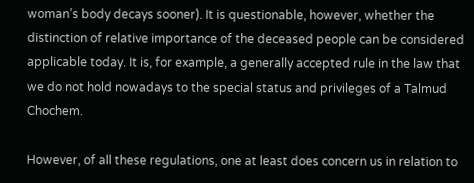woman’s body decays sooner). It is questionable, however, whether the distinction of relative importance of the deceased people can be considered applicable today. It is, for example, a generally accepted rule in the law that we do not hold nowadays to the special status and privileges of a Talmud Chochem.

However, of all these regulations, one at least does concern us in relation to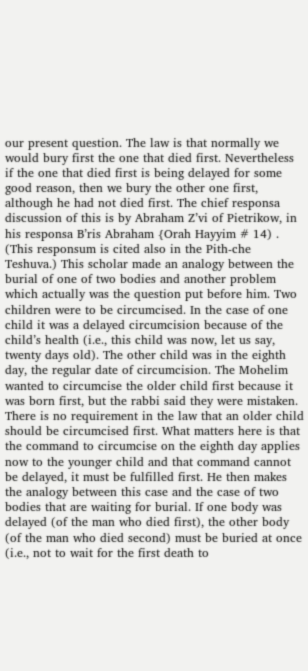our present question. The law is that normally we would bury first the one that died first. Nevertheless if the one that died first is being delayed for some good reason, then we bury the other one first, although he had not died first. The chief responsa discussion of this is by Abraham Z’vi of Pietrikow, in his responsa B’ris Abraham {Orah Hayyim # 14) . (This responsum is cited also in the Pith-che Teshuva.) This scholar made an analogy between the burial of one of two bodies and another problem which actually was the question put before him. Two children were to be circumcised. In the case of one child it was a delayed circumcision because of the child’s health (i.e., this child was now, let us say, twenty days old). The other child was in the eighth day, the regular date of circumcision. The Mohelim wanted to circumcise the older child first because it was born first, but the rabbi said they were mistaken. There is no requirement in the law that an older child should be circumcised first. What matters here is that the command to circumcise on the eighth day applies now to the younger child and that command cannot be delayed, it must be fulfilled first. He then makes the analogy between this case and the case of two bodies that are waiting for burial. If one body was delayed (of the man who died first), the other body (of the man who died second) must be buried at once (i.e., not to wait for the first death to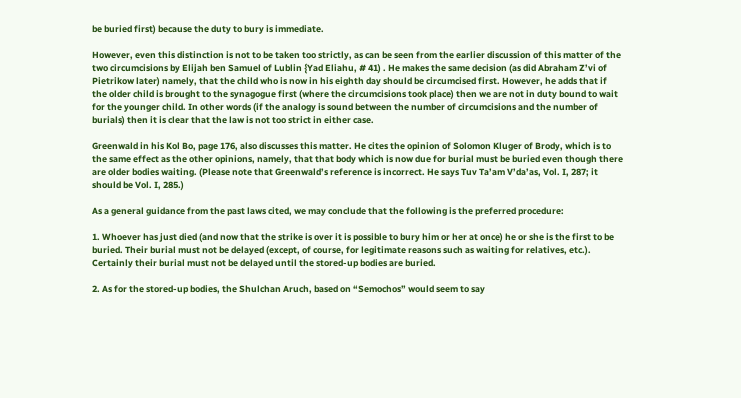be buried first) because the duty to bury is immediate.

However, even this distinction is not to be taken too strictly, as can be seen from the earlier discussion of this matter of the two circumcisions by Elijah ben Samuel of Lublin {Yad Eliahu, # 41) . He makes the same decision (as did Abraham Z’vi of Pietrikow later) namely, that the child who is now in his eighth day should be circumcised first. However, he adds that if the older child is brought to the synagogue first (where the circumcisions took place) then we are not in duty bound to wait for the younger child. In other words (if the analogy is sound between the number of circumcisions and the number of burials) then it is clear that the law is not too strict in either case.

Greenwald in his Kol Bo, page 176, also discusses this matter. He cites the opinion of Solomon Kluger of Brody, which is to the same effect as the other opinions, namely, that that body which is now due for burial must be buried even though there are older bodies waiting. (Please note that Greenwald’s reference is incorrect. He says Tuv Ta’am V’da’as, Vol. I, 287; it should be Vol. I, 285.)

As a general guidance from the past laws cited, we may conclude that the following is the preferred procedure:

1. Whoever has just died (and now that the strike is over it is possible to bury him or her at once) he or she is the first to be buried. Their burial must not be delayed (except, of course, for legitimate reasons such as waiting for relatives, etc.). Certainly their burial must not be delayed until the stored-up bodies are buried.

2. As for the stored-up bodies, the Shulchan Aruch, based on “Semochos” would seem to say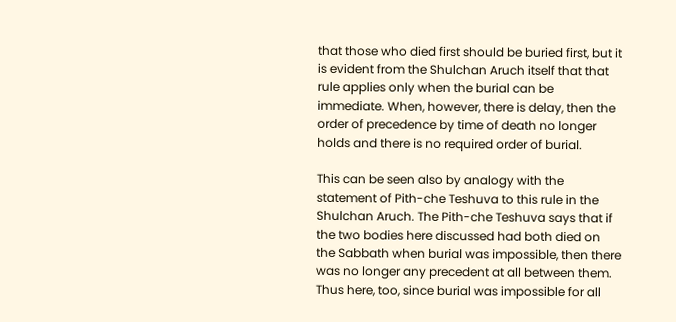that those who died first should be buried first, but it is evident from the Shulchan Aruch itself that that rule applies only when the burial can be immediate. When, however, there is delay, then the order of precedence by time of death no longer holds and there is no required order of burial.

This can be seen also by analogy with the statement of Pith-che Teshuva to this rule in the Shulchan Aruch. The Pith-che Teshuva says that if the two bodies here discussed had both died on the Sabbath when burial was impossible, then there was no longer any precedent at all between them. Thus here, too, since burial was impossible for all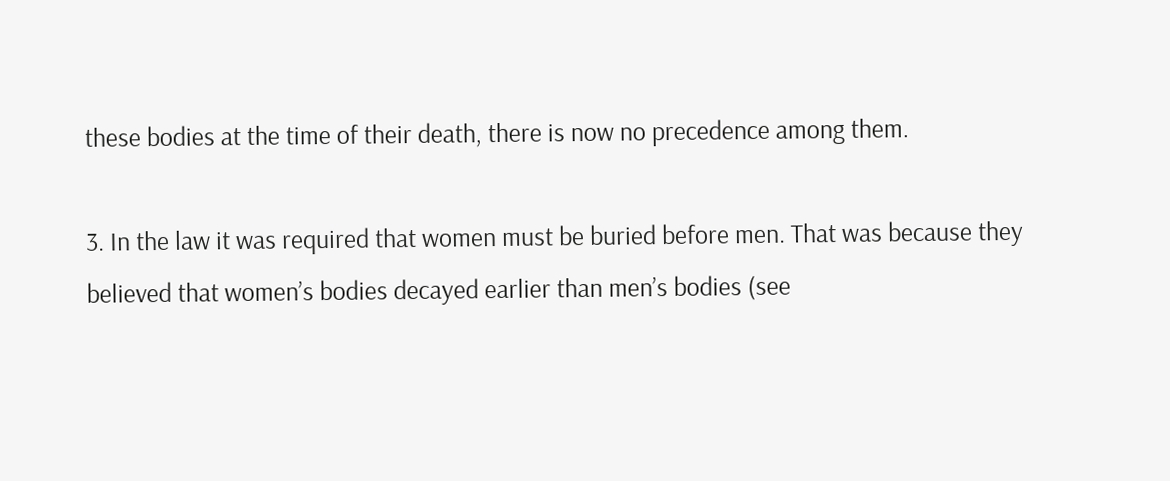these bodies at the time of their death, there is now no precedence among them.

3. In the law it was required that women must be buried before men. That was because they believed that women’s bodies decayed earlier than men’s bodies (see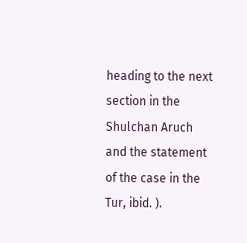heading to the next section in the Shulchan Aruch and the statement of the case in the Tur, ibid. ).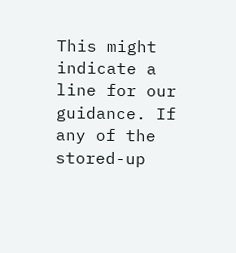This might indicate a line for our guidance. If any of the stored-up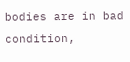bodies are in bad condition,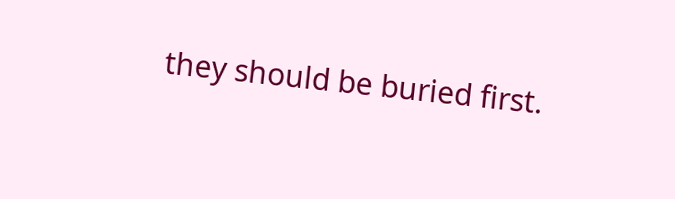they should be buried first.